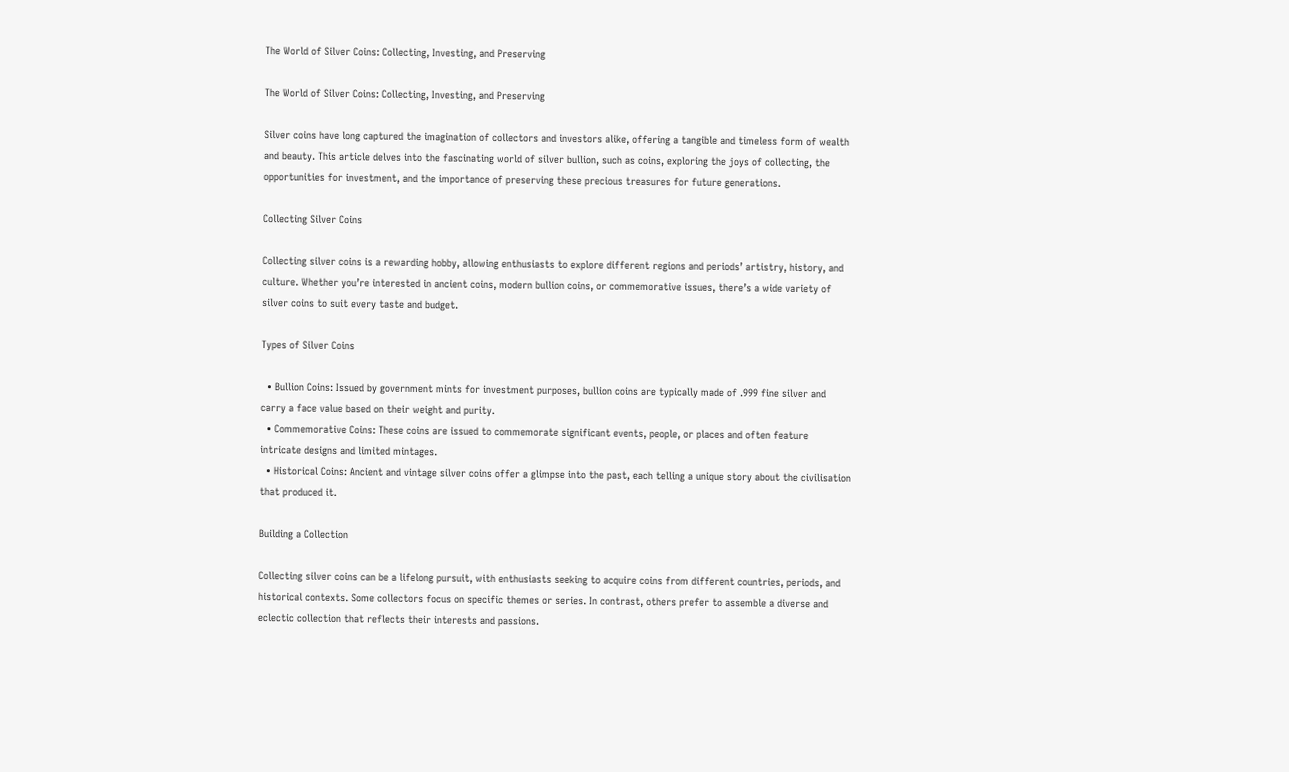The World of Silver Coins: Collecting, Investing, and Preserving

The World of Silver Coins: Collecting, Investing, and Preserving

Silver coins have long captured the imagination of collectors and investors alike, offering a tangible and timeless form of wealth and beauty. This article delves into the fascinating world of silver bullion, such as coins, exploring the joys of collecting, the opportunities for investment, and the importance of preserving these precious treasures for future generations.

Collecting Silver Coins

Collecting silver coins is a rewarding hobby, allowing enthusiasts to explore different regions and periods’ artistry, history, and culture. Whether you’re interested in ancient coins, modern bullion coins, or commemorative issues, there’s a wide variety of silver coins to suit every taste and budget.

Types of Silver Coins

  • Bullion Coins: Issued by government mints for investment purposes, bullion coins are typically made of .999 fine silver and carry a face value based on their weight and purity.
  • Commemorative Coins: These coins are issued to commemorate significant events, people, or places and often feature intricate designs and limited mintages.
  • Historical Coins: Ancient and vintage silver coins offer a glimpse into the past, each telling a unique story about the civilisation that produced it.

Building a Collection

Collecting silver coins can be a lifelong pursuit, with enthusiasts seeking to acquire coins from different countries, periods, and historical contexts. Some collectors focus on specific themes or series. In contrast, others prefer to assemble a diverse and eclectic collection that reflects their interests and passions.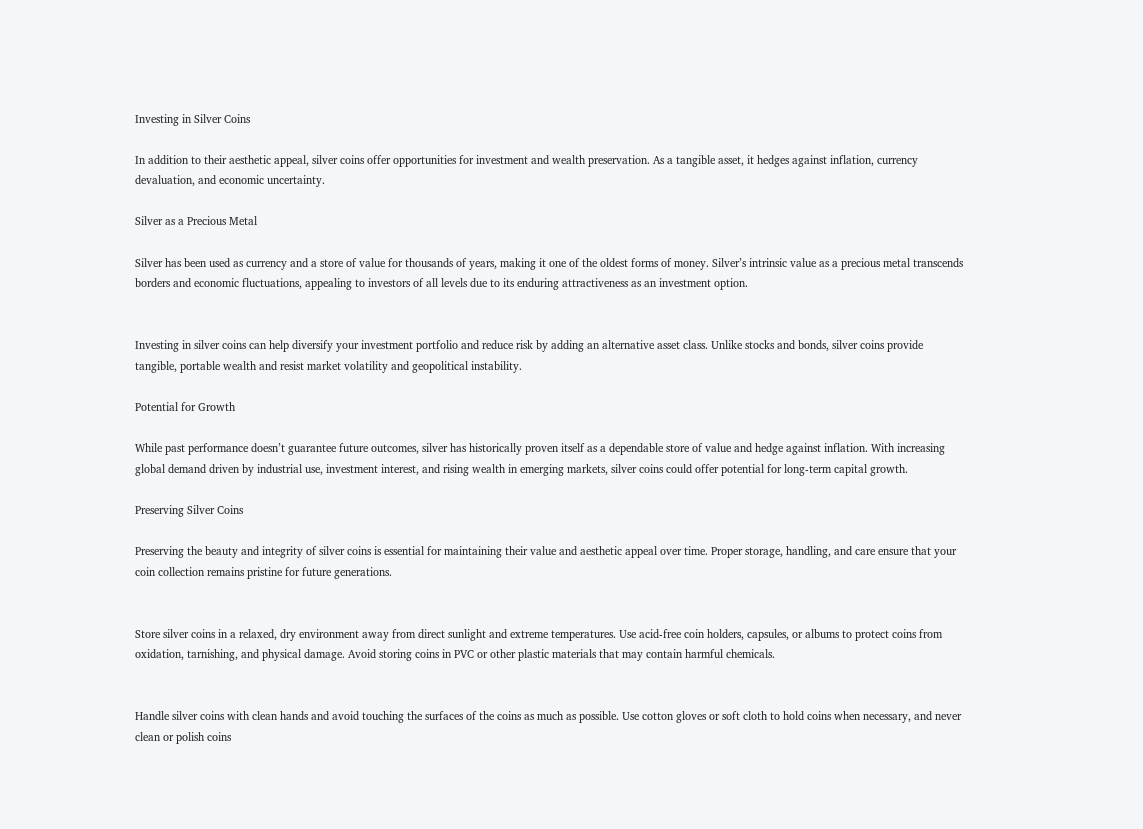Investing in Silver Coins

In addition to their aesthetic appeal, silver coins offer opportunities for investment and wealth preservation. As a tangible asset, it hedges against inflation, currency devaluation, and economic uncertainty.

Silver as a Precious Metal

Silver has been used as currency and a store of value for thousands of years, making it one of the oldest forms of money. Silver’s intrinsic value as a precious metal transcends borders and economic fluctuations, appealing to investors of all levels due to its enduring attractiveness as an investment option.


Investing in silver coins can help diversify your investment portfolio and reduce risk by adding an alternative asset class. Unlike stocks and bonds, silver coins provide tangible, portable wealth and resist market volatility and geopolitical instability.

Potential for Growth

While past performance doesn’t guarantee future outcomes, silver has historically proven itself as a dependable store of value and hedge against inflation. With increasing global demand driven by industrial use, investment interest, and rising wealth in emerging markets, silver coins could offer potential for long-term capital growth.

Preserving Silver Coins

Preserving the beauty and integrity of silver coins is essential for maintaining their value and aesthetic appeal over time. Proper storage, handling, and care ensure that your coin collection remains pristine for future generations.


Store silver coins in a relaxed, dry environment away from direct sunlight and extreme temperatures. Use acid-free coin holders, capsules, or albums to protect coins from oxidation, tarnishing, and physical damage. Avoid storing coins in PVC or other plastic materials that may contain harmful chemicals.


Handle silver coins with clean hands and avoid touching the surfaces of the coins as much as possible. Use cotton gloves or soft cloth to hold coins when necessary, and never clean or polish coins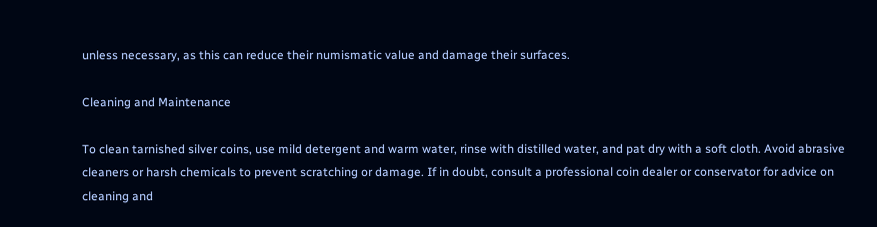unless necessary, as this can reduce their numismatic value and damage their surfaces.

Cleaning and Maintenance

To clean tarnished silver coins, use mild detergent and warm water, rinse with distilled water, and pat dry with a soft cloth. Avoid abrasive cleaners or harsh chemicals to prevent scratching or damage. If in doubt, consult a professional coin dealer or conservator for advice on cleaning and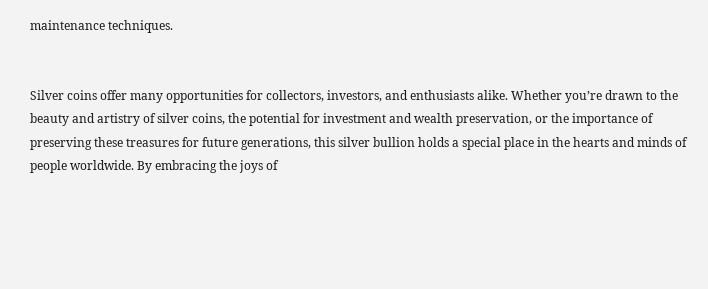maintenance techniques.


Silver coins offer many opportunities for collectors, investors, and enthusiasts alike. Whether you’re drawn to the beauty and artistry of silver coins, the potential for investment and wealth preservation, or the importance of preserving these treasures for future generations, this silver bullion holds a special place in the hearts and minds of people worldwide. By embracing the joys of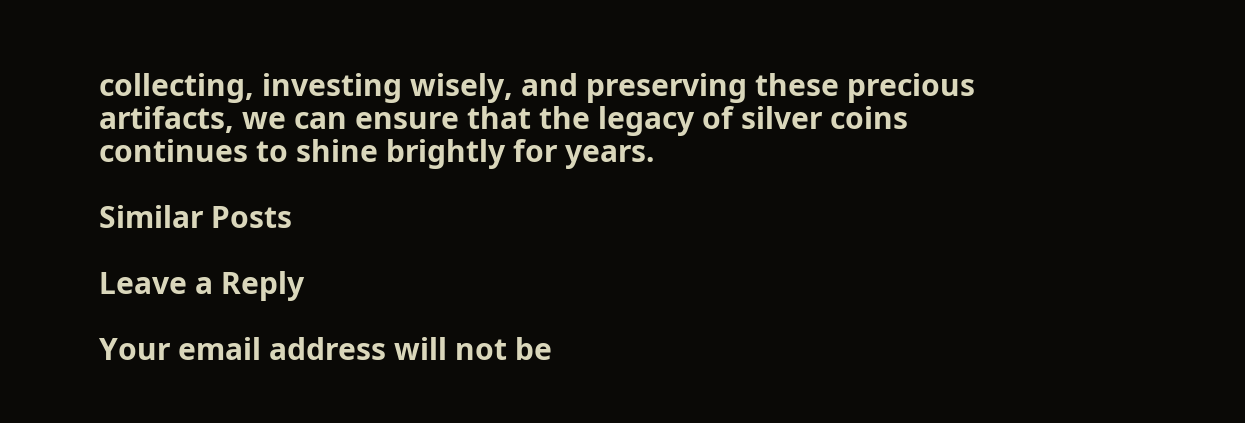collecting, investing wisely, and preserving these precious artifacts, we can ensure that the legacy of silver coins continues to shine brightly for years.

Similar Posts

Leave a Reply

Your email address will not be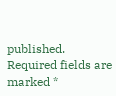published. Required fields are marked *